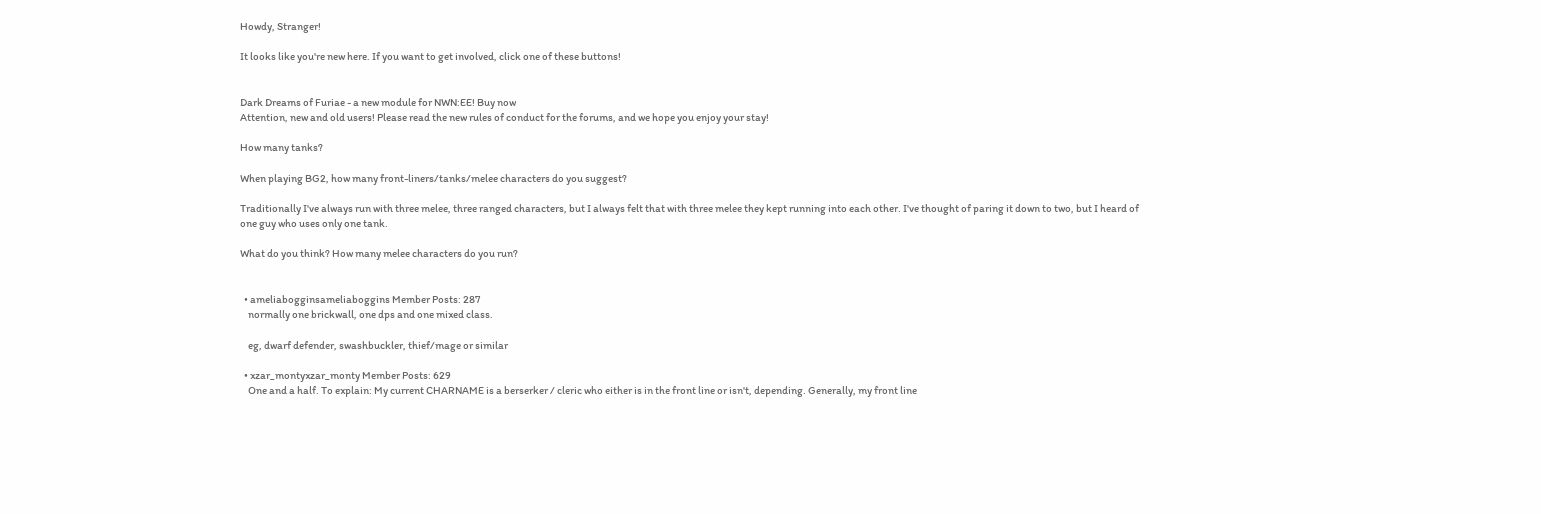Howdy, Stranger!

It looks like you're new here. If you want to get involved, click one of these buttons!


Dark Dreams of Furiae - a new module for NWN:EE! Buy now
Attention, new and old users! Please read the new rules of conduct for the forums, and we hope you enjoy your stay!

How many tanks?

When playing BG2, how many front-liners/tanks/melee characters do you suggest?

Traditionally I've always run with three melee, three ranged characters, but I always felt that with three melee they kept running into each other. I've thought of paring it down to two, but I heard of one guy who uses only one tank.

What do you think? How many melee characters do you run?


  • ameliabogginsameliaboggins Member Posts: 287
    normally one brickwall, one dps and one mixed class.

    eg, dwarf defender, swashbuckler, thief/mage or similar

  • xzar_montyxzar_monty Member Posts: 629
    One and a half. To explain: My current CHARNAME is a berserker / cleric who either is in the front line or isn't, depending. Generally, my front line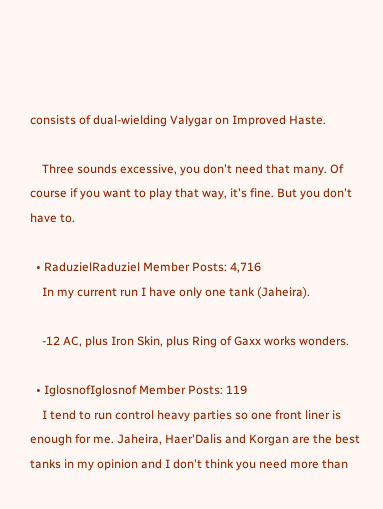consists of dual-wielding Valygar on Improved Haste.

    Three sounds excessive, you don't need that many. Of course if you want to play that way, it's fine. But you don't have to.

  • RaduzielRaduziel Member Posts: 4,716
    In my current run I have only one tank (Jaheira).

    -12 AC, plus Iron Skin, plus Ring of Gaxx works wonders.

  • IglosnofIglosnof Member Posts: 119
    I tend to run control heavy parties so one front liner is enough for me. Jaheira, Haer'Dalis and Korgan are the best tanks in my opinion and I don't think you need more than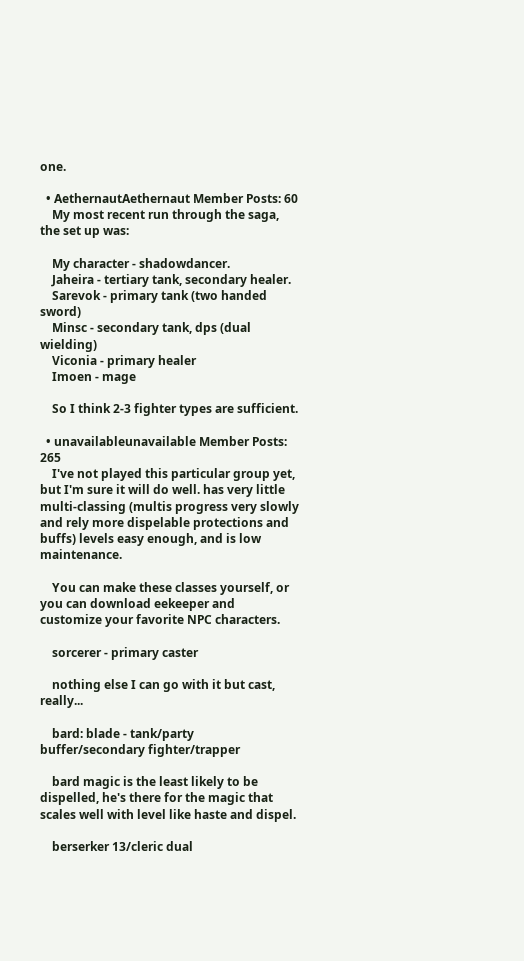one.

  • AethernautAethernaut Member Posts: 60
    My most recent run through the saga, the set up was:

    My character - shadowdancer.
    Jaheira - tertiary tank, secondary healer.
    Sarevok - primary tank (two handed sword)
    Minsc - secondary tank, dps (dual wielding)
    Viconia - primary healer
    Imoen - mage

    So I think 2-3 fighter types are sufficient.

  • unavailableunavailable Member Posts: 265
    I've not played this particular group yet, but I'm sure it will do well. has very little multi-classing (multis progress very slowly and rely more dispelable protections and buffs) levels easy enough, and is low maintenance.

    You can make these classes yourself, or you can download eekeeper and customize your favorite NPC characters.

    sorcerer - primary caster

    nothing else I can go with it but cast, really...

    bard: blade - tank/party buffer/secondary fighter/trapper

    bard magic is the least likely to be dispelled, he's there for the magic that scales well with level like haste and dispel.

    berserker 13/cleric dual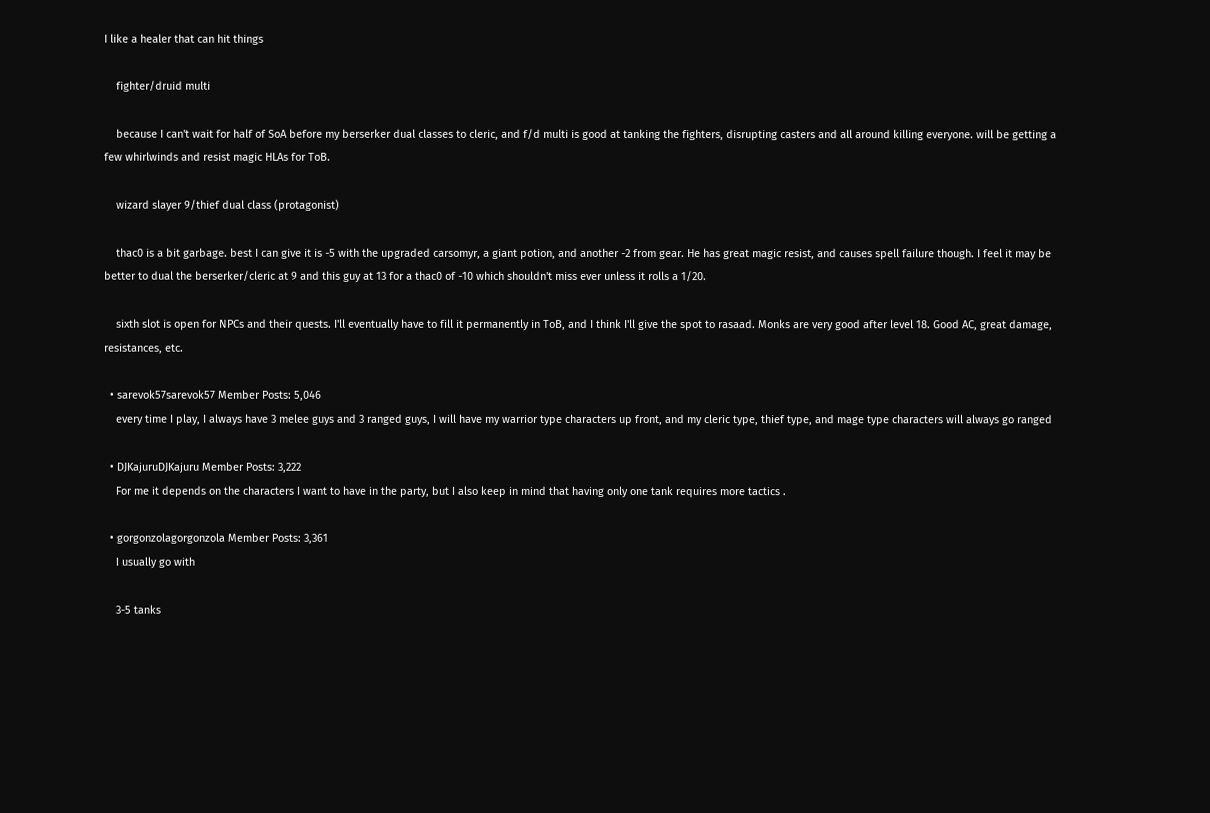I like a healer that can hit things

    fighter/druid multi

    because I can't wait for half of SoA before my berserker dual classes to cleric, and f/d multi is good at tanking the fighters, disrupting casters and all around killing everyone. will be getting a few whirlwinds and resist magic HLAs for ToB.

    wizard slayer 9/thief dual class (protagonist)

    thac0 is a bit garbage. best I can give it is -5 with the upgraded carsomyr, a giant potion, and another -2 from gear. He has great magic resist, and causes spell failure though. I feel it may be better to dual the berserker/cleric at 9 and this guy at 13 for a thac0 of -10 which shouldn't miss ever unless it rolls a 1/20.

    sixth slot is open for NPCs and their quests. I'll eventually have to fill it permanently in ToB, and I think I'll give the spot to rasaad. Monks are very good after level 18. Good AC, great damage, resistances, etc.

  • sarevok57sarevok57 Member Posts: 5,046
    every time I play, I always have 3 melee guys and 3 ranged guys, I will have my warrior type characters up front, and my cleric type, thief type, and mage type characters will always go ranged

  • DJKajuruDJKajuru Member Posts: 3,222
    For me it depends on the characters I want to have in the party, but I also keep in mind that having only one tank requires more tactics .

  • gorgonzolagorgonzola Member Posts: 3,361
    I usually go with

    3-5 tanks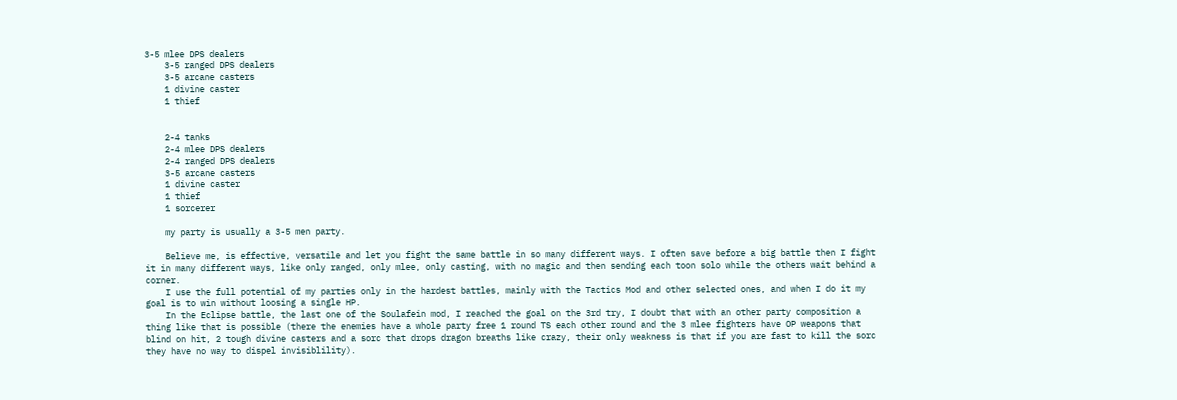3-5 mlee DPS dealers
    3-5 ranged DPS dealers
    3-5 arcane casters
    1 divine caster
    1 thief


    2-4 tanks
    2-4 mlee DPS dealers
    2-4 ranged DPS dealers
    3-5 arcane casters
    1 divine caster
    1 thief
    1 sorcerer

    my party is usually a 3-5 men party.

    Believe me, is effective, versatile and let you fight the same battle in so many different ways. I often save before a big battle then I fight it in many different ways, like only ranged, only mlee, only casting, with no magic and then sending each toon solo while the others wait behind a corner.
    I use the full potential of my parties only in the hardest battles, mainly with the Tactics Mod and other selected ones, and when I do it my goal is to win without loosing a single HP.
    In the Eclipse battle, the last one of the Soulafein mod, I reached the goal on the 3rd try, I doubt that with an other party composition a thing like that is possible (there the enemies have a whole party free 1 round TS each other round and the 3 mlee fighters have OP weapons that blind on hit, 2 tough divine casters and a sorc that drops dragon breaths like crazy, their only weakness is that if you are fast to kill the sorc they have no way to dispel invisiblility).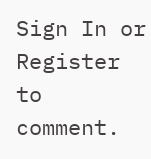Sign In or Register to comment.